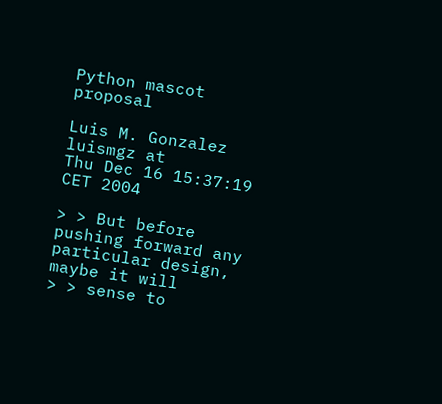Python mascot proposal

Luis M. Gonzalez luismgz at
Thu Dec 16 15:37:19 CET 2004

> > But before pushing forward any particular design, maybe it will
> > sense to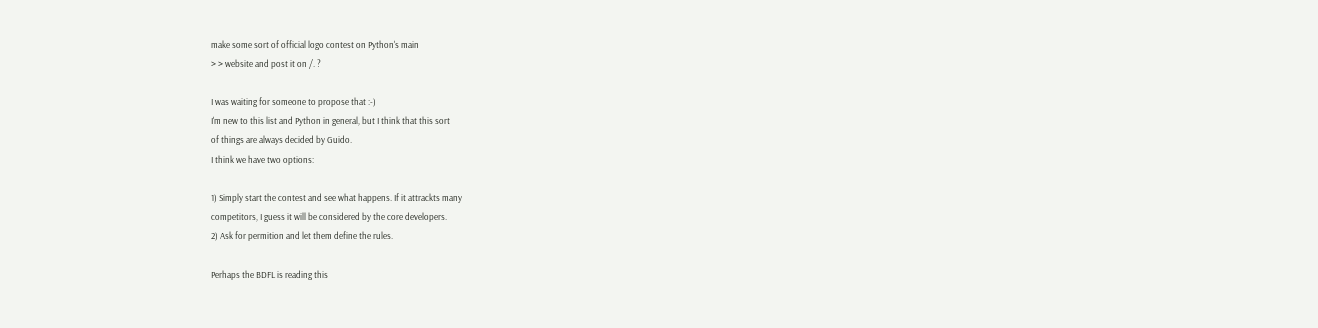make some sort of official logo contest on Python's main
> > website and post it on /. ?

I was waiting for someone to propose that :-)
I'm new to this list and Python in general, but I think that this sort
of things are always decided by Guido.
I think we have two options:

1) Simply start the contest and see what happens. If it attrackts many
competitors, I guess it will be considered by the core developers.
2) Ask for permition and let them define the rules.

Perhaps the BDFL is reading this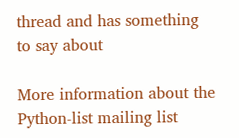thread and has something to say about

More information about the Python-list mailing list